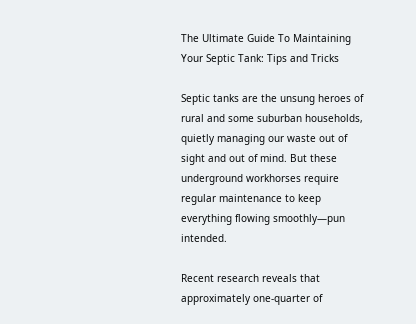The Ultimate Guide To Maintaining Your Septic Tank: Tips and Tricks

Septic tanks are the unsung heroes of rural and some suburban households, quietly managing our waste out of sight and out of mind. But these underground workhorses require regular maintenance to keep everything flowing smoothly—pun intended.

Recent research reveals that approximately one-quarter of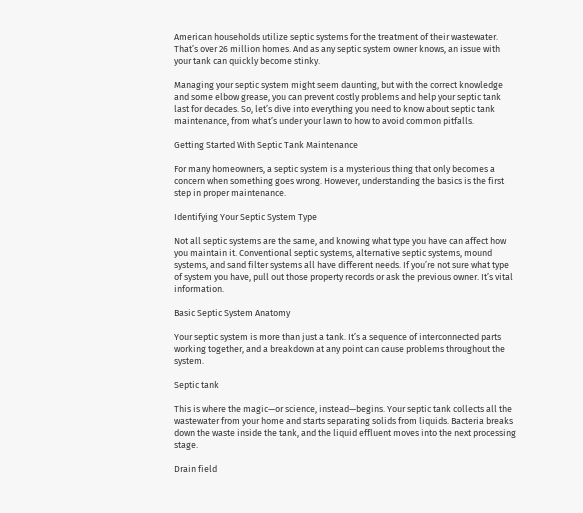American households utilize septic systems for the treatment of their wastewater.  That’s over 26 million homes. And as any septic system owner knows, an issue with your tank can quickly become stinky.

Managing your septic system might seem daunting, but with the correct knowledge and some elbow grease, you can prevent costly problems and help your septic tank last for decades. So, let’s dive into everything you need to know about septic tank maintenance, from what’s under your lawn to how to avoid common pitfalls.

Getting Started With Septic Tank Maintenance

For many homeowners, a septic system is a mysterious thing that only becomes a concern when something goes wrong. However, understanding the basics is the first step in proper maintenance.

Identifying Your Septic System Type

Not all septic systems are the same, and knowing what type you have can affect how you maintain it. Conventional septic systems, alternative septic systems, mound systems, and sand filter systems all have different needs. If you’re not sure what type of system you have, pull out those property records or ask the previous owner. It’s vital information.

Basic Septic System Anatomy

Your septic system is more than just a tank. It’s a sequence of interconnected parts working together, and a breakdown at any point can cause problems throughout the system.

Septic tank

This is where the magic—or science, instead—begins. Your septic tank collects all the wastewater from your home and starts separating solids from liquids. Bacteria breaks down the waste inside the tank, and the liquid effluent moves into the next processing stage.

Drain field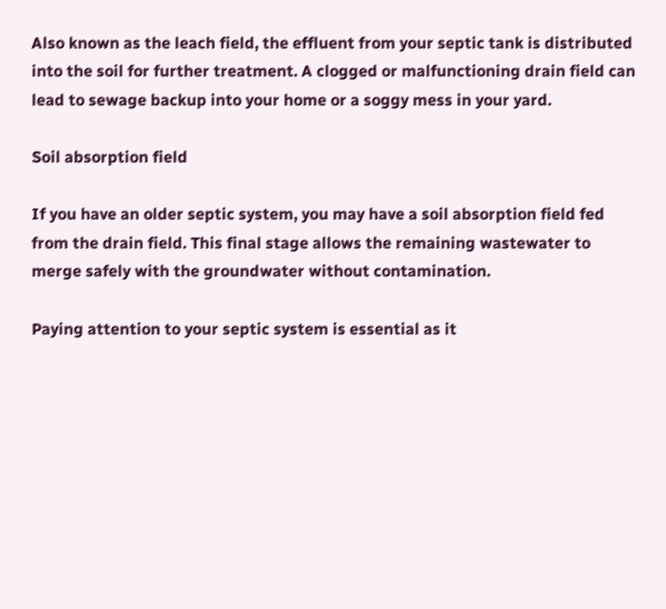Also known as the leach field, the effluent from your septic tank is distributed into the soil for further treatment. A clogged or malfunctioning drain field can lead to sewage backup into your home or a soggy mess in your yard.

Soil absorption field

If you have an older septic system, you may have a soil absorption field fed from the drain field. This final stage allows the remaining wastewater to merge safely with the groundwater without contamination.

Paying attention to your septic system is essential as it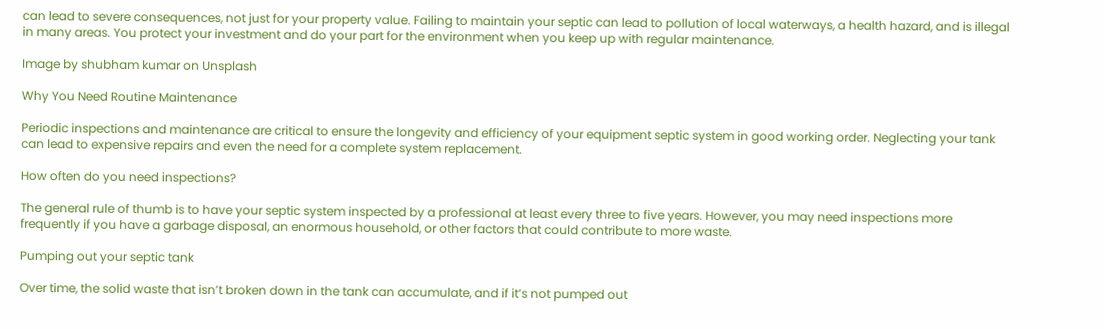can lead to severe consequences, not just for your property value. Failing to maintain your septic can lead to pollution of local waterways, a health hazard, and is illegal in many areas. You protect your investment and do your part for the environment when you keep up with regular maintenance.

Image by shubham kumar on Unsplash

Why You Need Routine Maintenance

Periodic inspections and maintenance are critical to ensure the longevity and efficiency of your equipment septic system in good working order. Neglecting your tank can lead to expensive repairs and even the need for a complete system replacement.

How often do you need inspections?

The general rule of thumb is to have your septic system inspected by a professional at least every three to five years. However, you may need inspections more frequently if you have a garbage disposal, an enormous household, or other factors that could contribute to more waste.

Pumping out your septic tank

Over time, the solid waste that isn’t broken down in the tank can accumulate, and if it’s not pumped out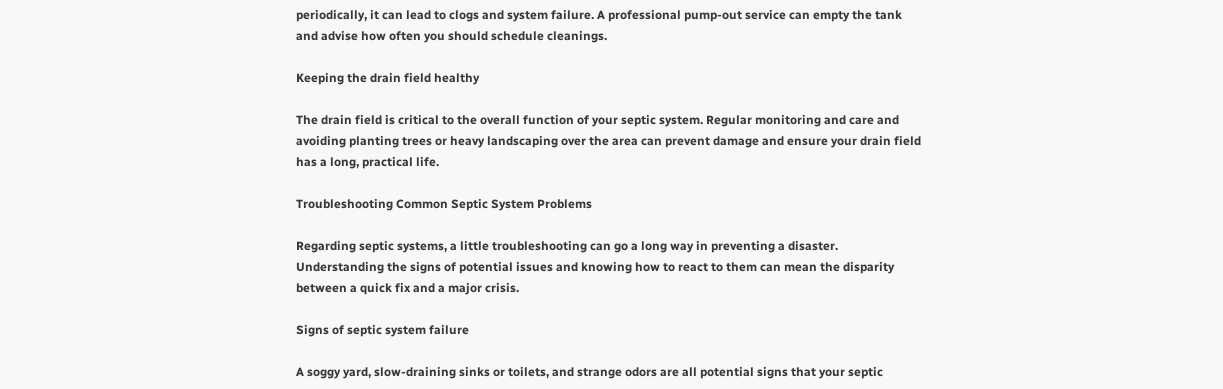periodically, it can lead to clogs and system failure. A professional pump-out service can empty the tank and advise how often you should schedule cleanings.

Keeping the drain field healthy

The drain field is critical to the overall function of your septic system. Regular monitoring and care and avoiding planting trees or heavy landscaping over the area can prevent damage and ensure your drain field has a long, practical life.

Troubleshooting Common Septic System Problems

Regarding septic systems, a little troubleshooting can go a long way in preventing a disaster. Understanding the signs of potential issues and knowing how to react to them can mean the disparity between a quick fix and a major crisis.

Signs of septic system failure

A soggy yard, slow-draining sinks or toilets, and strange odors are all potential signs that your septic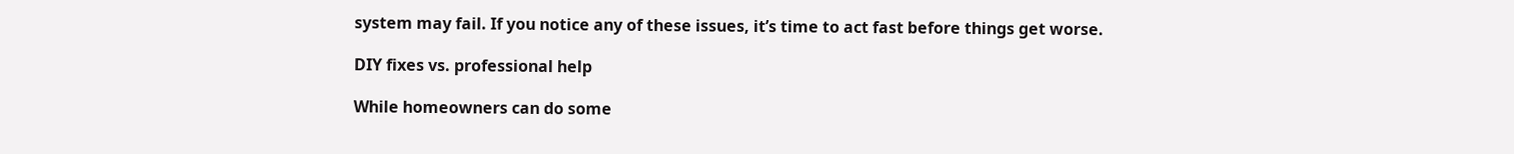system may fail. If you notice any of these issues, it’s time to act fast before things get worse.

DIY fixes vs. professional help

While homeowners can do some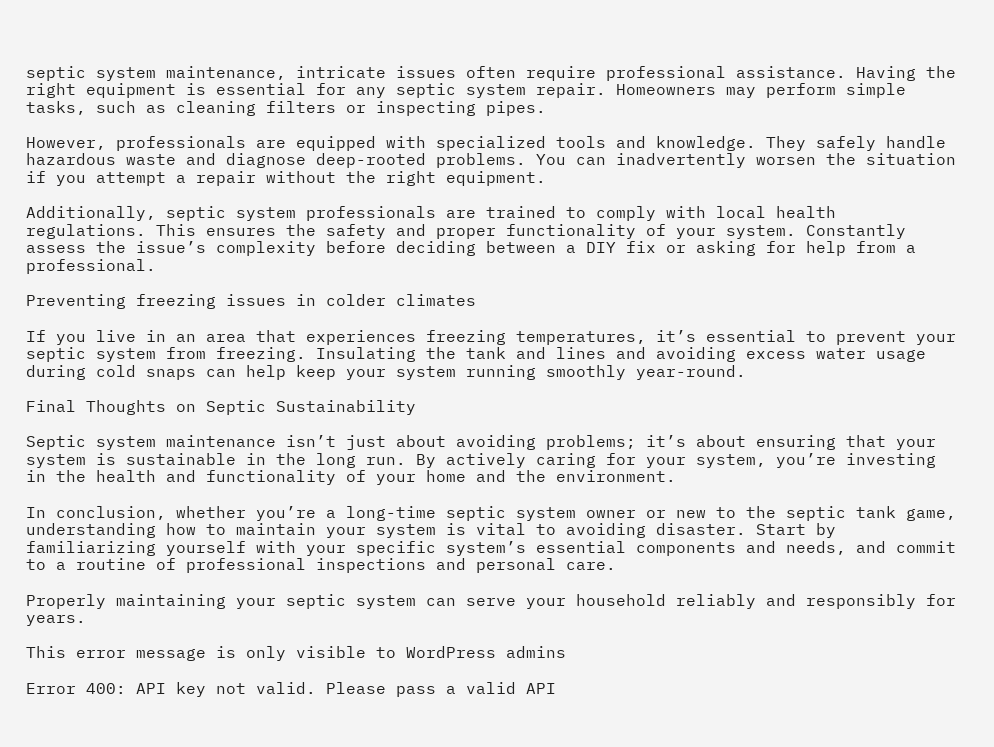septic system maintenance, intricate issues often require professional assistance. Having the right equipment is essential for any septic system repair. Homeowners may perform simple tasks, such as cleaning filters or inspecting pipes.

However, professionals are equipped with specialized tools and knowledge. They safely handle hazardous waste and diagnose deep-rooted problems. You can inadvertently worsen the situation if you attempt a repair without the right equipment.

Additionally, septic system professionals are trained to comply with local health regulations. This ensures the safety and proper functionality of your system. Constantly assess the issue’s complexity before deciding between a DIY fix or asking for help from a professional.

Preventing freezing issues in colder climates

If you live in an area that experiences freezing temperatures, it’s essential to prevent your septic system from freezing. Insulating the tank and lines and avoiding excess water usage during cold snaps can help keep your system running smoothly year-round.

Final Thoughts on Septic Sustainability

Septic system maintenance isn’t just about avoiding problems; it’s about ensuring that your system is sustainable in the long run. By actively caring for your system, you’re investing in the health and functionality of your home and the environment.

In conclusion, whether you’re a long-time septic system owner or new to the septic tank game, understanding how to maintain your system is vital to avoiding disaster. Start by familiarizing yourself with your specific system’s essential components and needs, and commit to a routine of professional inspections and personal care.

Properly maintaining your septic system can serve your household reliably and responsibly for years.

This error message is only visible to WordPress admins

Error 400: API key not valid. Please pass a valid API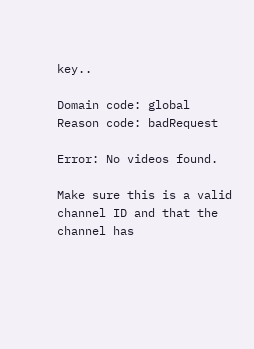key..

Domain code: global
Reason code: badRequest

Error: No videos found.

Make sure this is a valid channel ID and that the channel has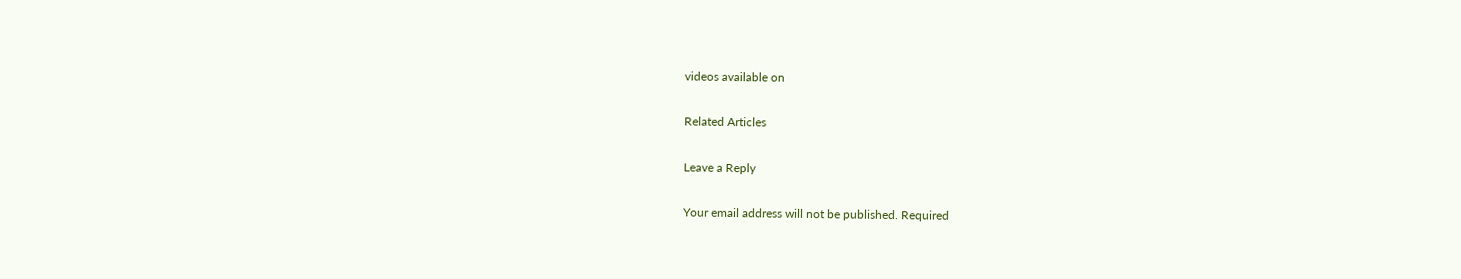videos available on

Related Articles

Leave a Reply

Your email address will not be published. Required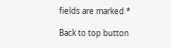fields are marked *

Back to top button